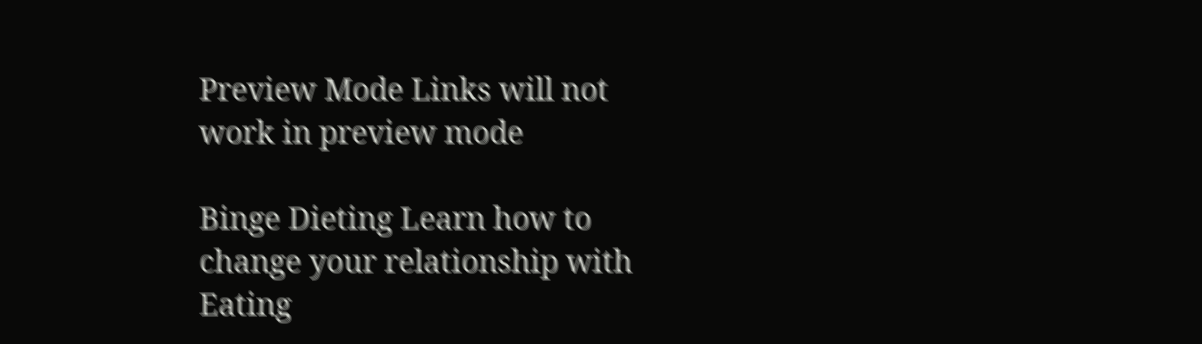Preview Mode Links will not work in preview mode

Binge Dieting Learn how to change your relationship with Eating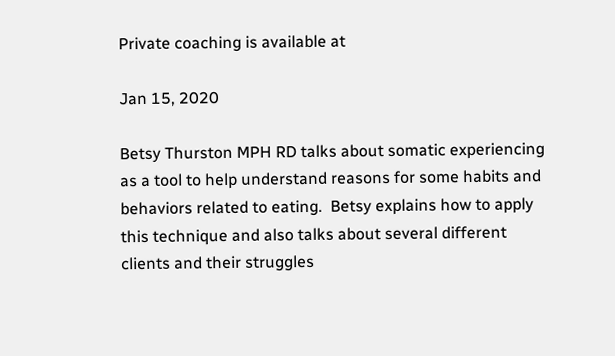Private coaching is available at

Jan 15, 2020

Betsy Thurston MPH RD talks about somatic experiencing as a tool to help understand reasons for some habits and behaviors related to eating.  Betsy explains how to apply this technique and also talks about several different clients and their struggles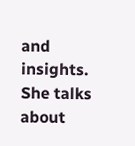and insights.  She talks about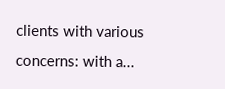clients with various concerns: with a...